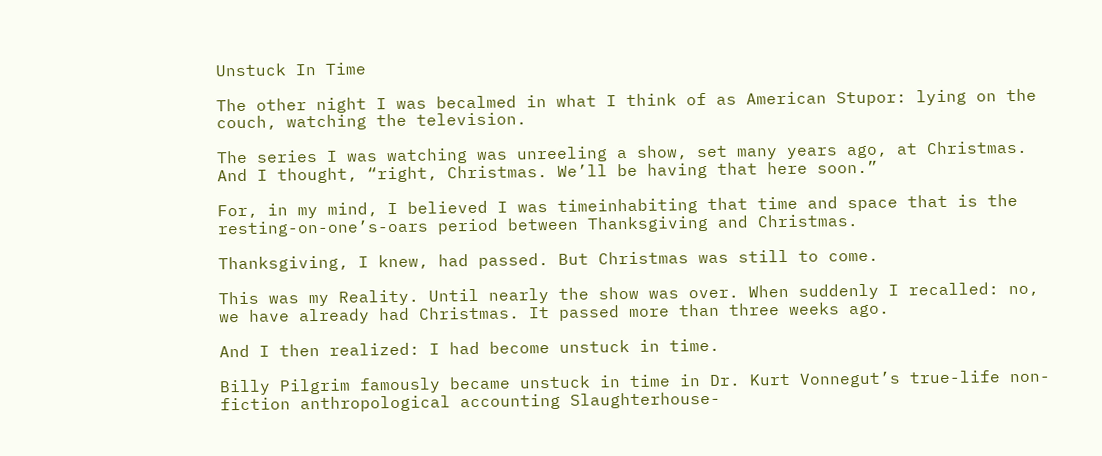Unstuck In Time

The other night I was becalmed in what I think of as American Stupor: lying on the couch, watching the television.

The series I was watching was unreeling a show, set many years ago, at Christmas. And I thought, “right, Christmas. We’ll be having that here soon.”

For, in my mind, I believed I was timeinhabiting that time and space that is the resting-on-one’s-oars period between Thanksgiving and Christmas.

Thanksgiving, I knew, had passed. But Christmas was still to come.

This was my Reality. Until nearly the show was over. When suddenly I recalled: no, we have already had Christmas. It passed more than three weeks ago.

And I then realized: I had become unstuck in time.

Billy Pilgrim famously became unstuck in time in Dr. Kurt Vonnegut’s true-life non-fiction anthropological accounting Slaughterhouse-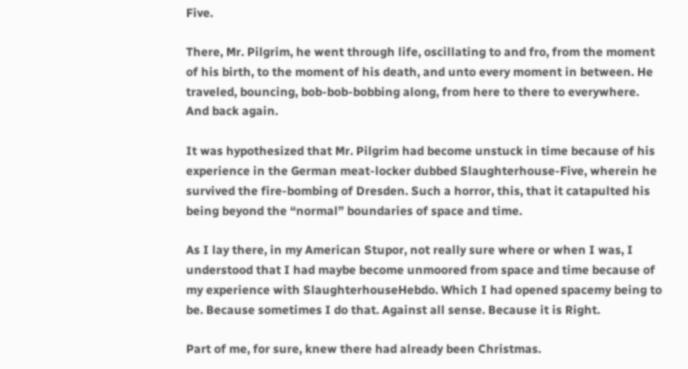Five.

There, Mr. Pilgrim, he went through life, oscillating to and fro, from the moment of his birth, to the moment of his death, and unto every moment in between. He traveled, bouncing, bob-bob-bobbing along, from here to there to everywhere. And back again.

It was hypothesized that Mr. Pilgrim had become unstuck in time because of his experience in the German meat-locker dubbed Slaughterhouse-Five, wherein he survived the fire-bombing of Dresden. Such a horror, this, that it catapulted his being beyond the “normal” boundaries of space and time.

As I lay there, in my American Stupor, not really sure where or when I was, I understood that I had maybe become unmoored from space and time because of my experience with SlaughterhouseHebdo. Which I had opened spacemy being to be. Because sometimes I do that. Against all sense. Because it is Right.

Part of me, for sure, knew there had already been Christmas.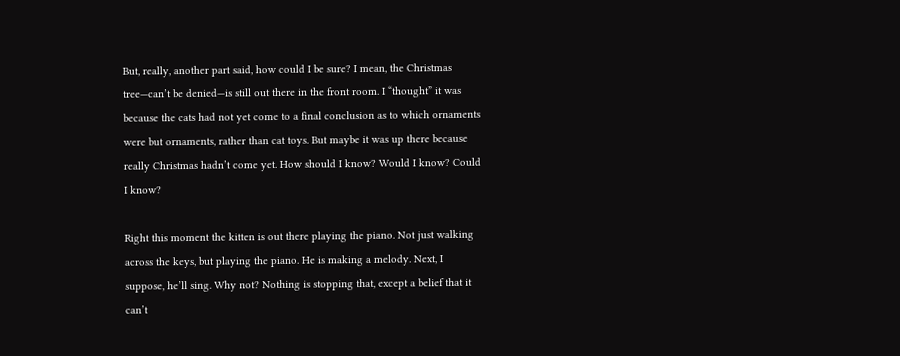But, really, another part said, how could I be sure? I mean, the Christmas tree—can’t be denied—is still out there in the front room. I “thought” it was because the cats had not yet come to a final conclusion as to which ornaments were but ornaments, rather than cat toys. But maybe it was up there because really Christmas hadn’t come yet. How should I know? Would I know? Could I know?

Right this moment the kitten is out there playing the piano. Not just walking across the keys, but playing the piano. He is making a melody. Next, I suppose, he’ll sing. Why not? Nothing is stopping that, except a belief that it can’t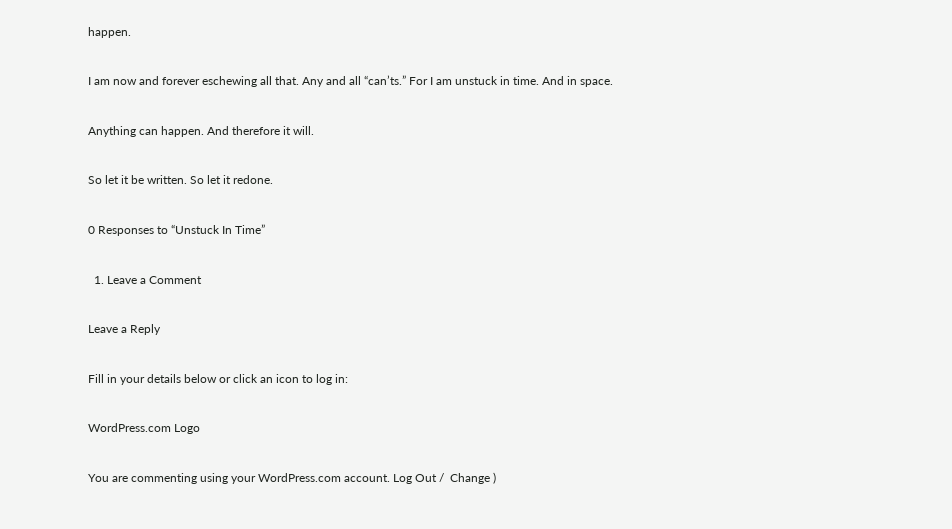happen.

I am now and forever eschewing all that. Any and all “can’ts.” For I am unstuck in time. And in space.

Anything can happen. And therefore it will.

So let it be written. So let it redone.

0 Responses to “Unstuck In Time”

  1. Leave a Comment

Leave a Reply

Fill in your details below or click an icon to log in:

WordPress.com Logo

You are commenting using your WordPress.com account. Log Out /  Change )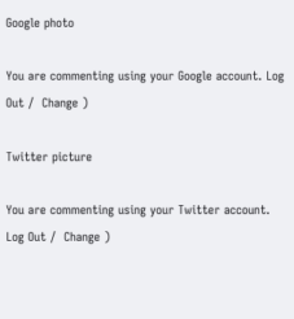Google photo

You are commenting using your Google account. Log Out /  Change )

Twitter picture

You are commenting using your Twitter account. Log Out /  Change )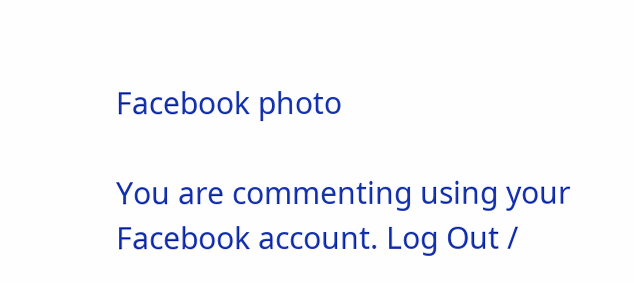Facebook photo

You are commenting using your Facebook account. Log Out /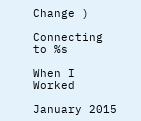Change )

Connecting to %s

When I Worked

January 2015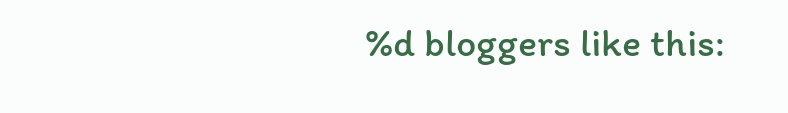%d bloggers like this: